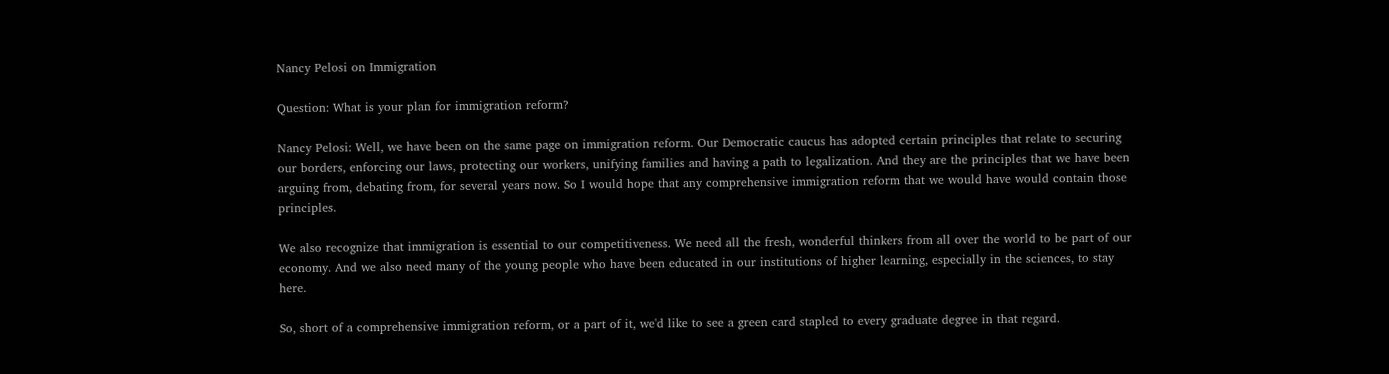Nancy Pelosi on Immigration

Question: What is your plan for immigration reform?

Nancy Pelosi: Well, we have been on the same page on immigration reform. Our Democratic caucus has adopted certain principles that relate to securing our borders, enforcing our laws, protecting our workers, unifying families and having a path to legalization. And they are the principles that we have been arguing from, debating from, for several years now. So I would hope that any comprehensive immigration reform that we would have would contain those principles.

We also recognize that immigration is essential to our competitiveness. We need all the fresh, wonderful thinkers from all over the world to be part of our economy. And we also need many of the young people who have been educated in our institutions of higher learning, especially in the sciences, to stay here.

So, short of a comprehensive immigration reform, or a part of it, we'd like to see a green card stapled to every graduate degree in that regard.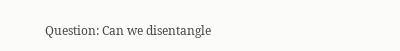Question: Can we disentangle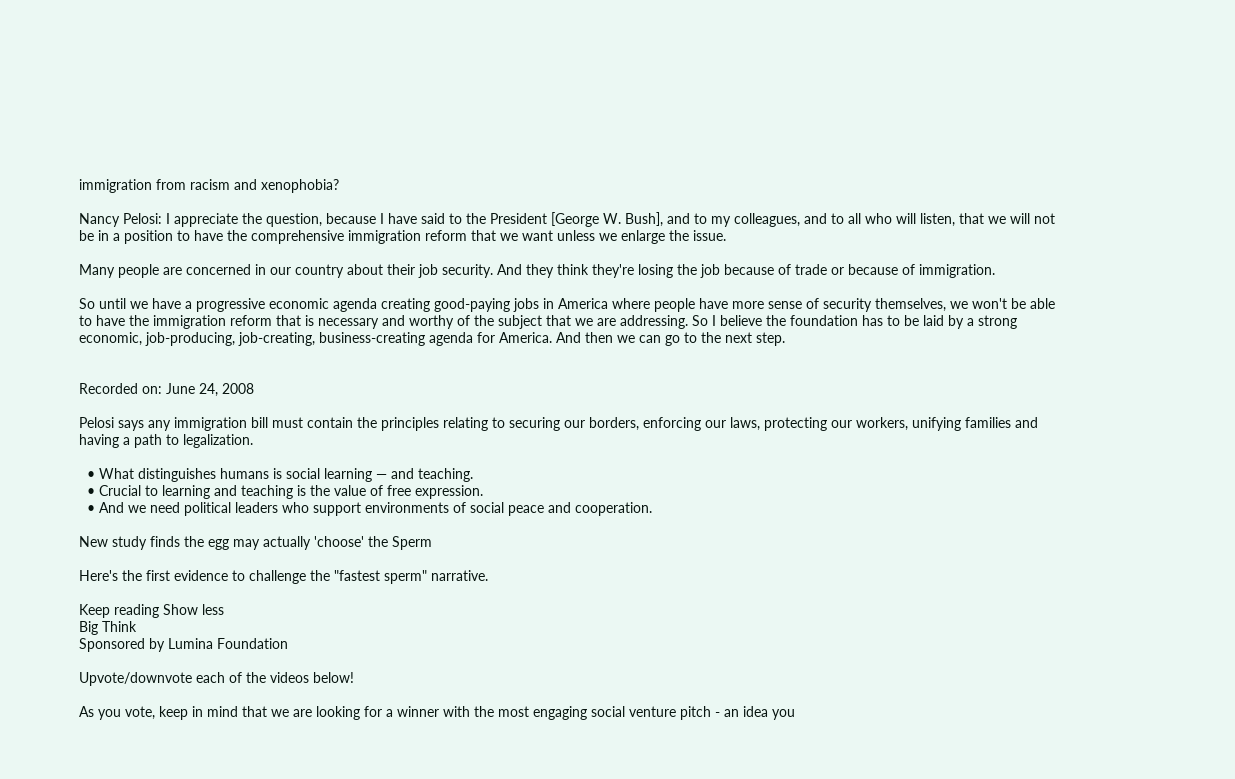immigration from racism and xenophobia?

Nancy Pelosi: I appreciate the question, because I have said to the President [George W. Bush], and to my colleagues, and to all who will listen, that we will not be in a position to have the comprehensive immigration reform that we want unless we enlarge the issue.

Many people are concerned in our country about their job security. And they think they're losing the job because of trade or because of immigration.

So until we have a progressive economic agenda creating good-paying jobs in America where people have more sense of security themselves, we won't be able to have the immigration reform that is necessary and worthy of the subject that we are addressing. So I believe the foundation has to be laid by a strong economic, job-producing, job-creating, business-creating agenda for America. And then we can go to the next step.


Recorded on: June 24, 2008

Pelosi says any immigration bill must contain the principles relating to securing our borders, enforcing our laws, protecting our workers, unifying families and having a path to legalization.

  • What distinguishes humans is social learning — and teaching.
  • Crucial to learning and teaching is the value of free expression.
  • And we need political leaders who support environments of social peace and cooperation.

New study finds the egg may actually 'choose' the Sperm

Here's the first evidence to challenge the "fastest sperm" narrative.

Keep reading Show less
Big Think
Sponsored by Lumina Foundation

Upvote/downvote each of the videos below!

As you vote, keep in mind that we are looking for a winner with the most engaging social venture pitch - an idea you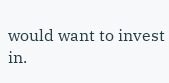would want to invest in.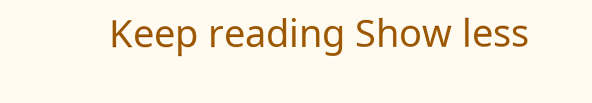Keep reading Show less